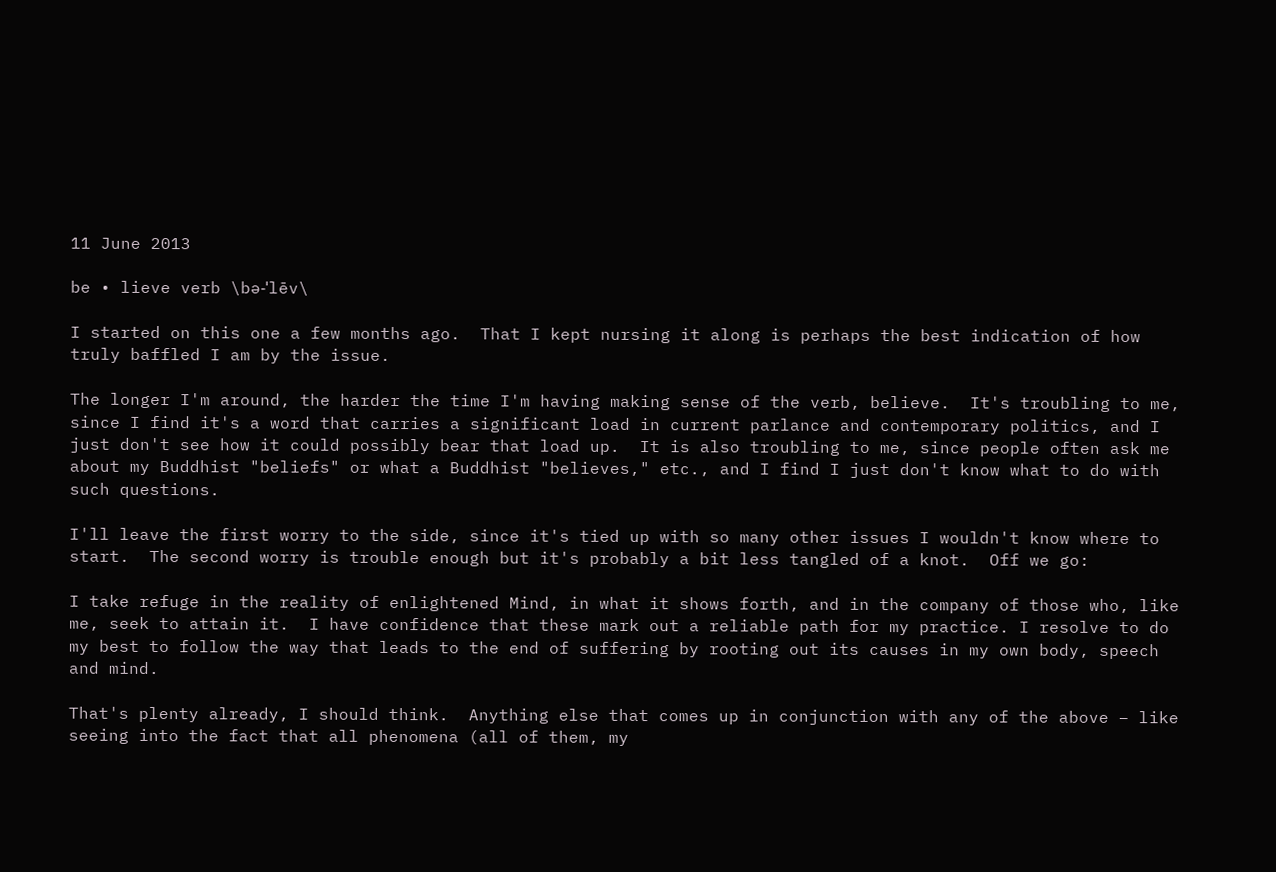11 June 2013

be • lieve verb \bə-ˈlēv\

I started on this one a few months ago.  That I kept nursing it along is perhaps the best indication of how truly baffled I am by the issue.

The longer I'm around, the harder the time I'm having making sense of the verb, believe.  It's troubling to me, since I find it's a word that carries a significant load in current parlance and contemporary politics, and I just don't see how it could possibly bear that load up.  It is also troubling to me, since people often ask me about my Buddhist "beliefs" or what a Buddhist "believes," etc., and I find I just don't know what to do with such questions.

I'll leave the first worry to the side, since it's tied up with so many other issues I wouldn't know where to start.  The second worry is trouble enough but it's probably a bit less tangled of a knot.  Off we go:

I take refuge in the reality of enlightened Mind, in what it shows forth, and in the company of those who, like me, seek to attain it.  I have confidence that these mark out a reliable path for my practice. I resolve to do my best to follow the way that leads to the end of suffering by rooting out its causes in my own body, speech and mind.

That's plenty already, I should think.  Anything else that comes up in conjunction with any of the above – like seeing into the fact that all phenomena (all of them, my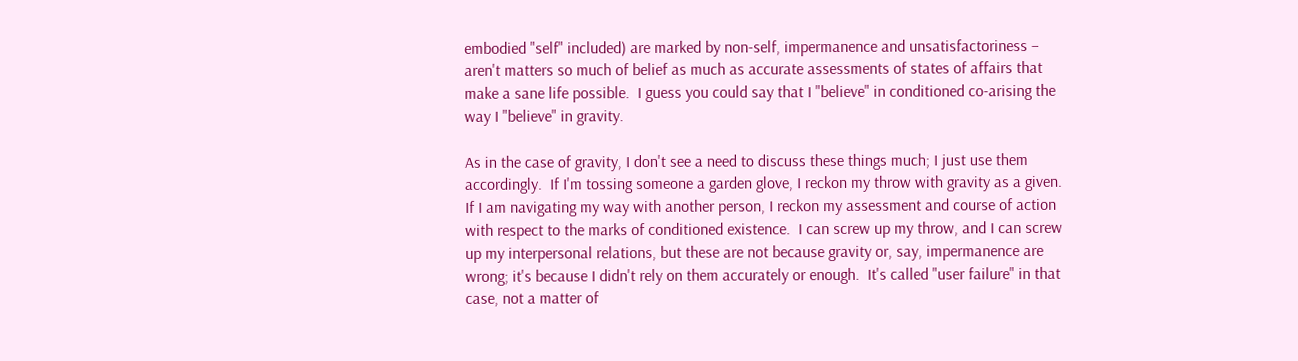embodied "self" included) are marked by non-self, impermanence and unsatisfactoriness – aren't matters so much of belief as much as accurate assessments of states of affairs that make a sane life possible.  I guess you could say that I "believe" in conditioned co-arising the way I "believe" in gravity.

As in the case of gravity, I don't see a need to discuss these things much; I just use them accordingly.  If I'm tossing someone a garden glove, I reckon my throw with gravity as a given.  If I am navigating my way with another person, I reckon my assessment and course of action with respect to the marks of conditioned existence.  I can screw up my throw, and I can screw up my interpersonal relations, but these are not because gravity or, say, impermanence are wrong; it's because I didn't rely on them accurately or enough.  It's called "user failure" in that case, not a matter of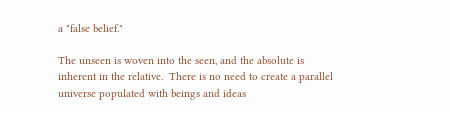a "false belief."

The unseen is woven into the seen, and the absolute is inherent in the relative.  There is no need to create a parallel universe populated with beings and ideas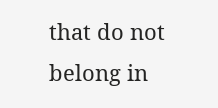that do not belong in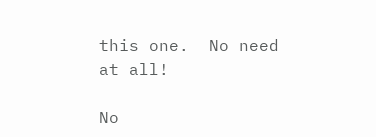this one.  No need at all!

No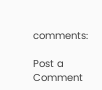comments:

Post a Comment